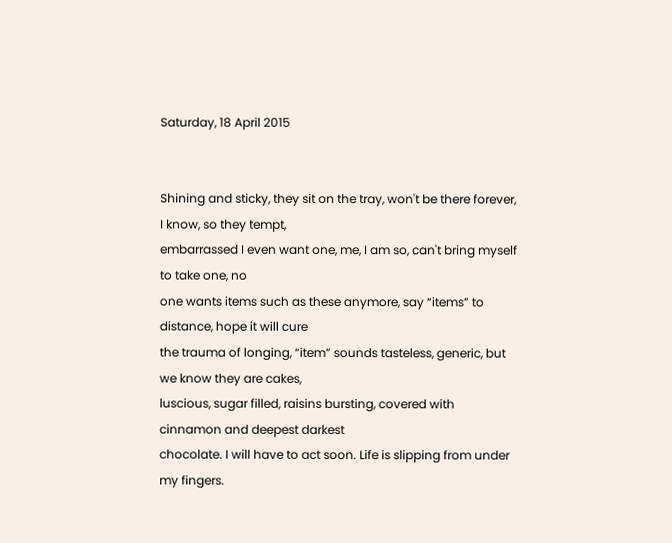Saturday, 18 April 2015


Shining and sticky, they sit on the tray, won't be there forever, I know, so they tempt,
embarrassed I even want one, me, I am so, can't bring myself to take one, no
one wants items such as these anymore, say “items” to distance, hope it will cure
the trauma of longing, “item” sounds tasteless, generic, but we know they are cakes,
luscious, sugar filled, raisins bursting, covered with cinnamon and deepest darkest
chocolate. I will have to act soon. Life is slipping from under my fingers.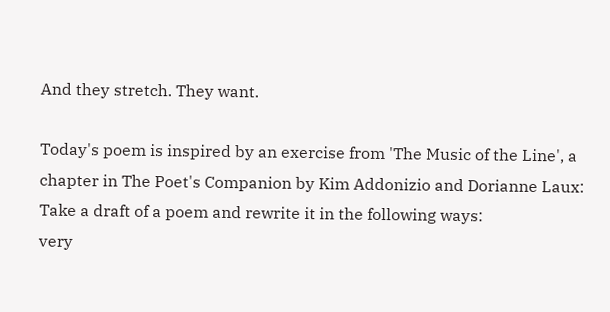And they stretch. They want.

Today's poem is inspired by an exercise from 'The Music of the Line', a chapter in The Poet's Companion by Kim Addonizio and Dorianne Laux: Take a draft of a poem and rewrite it in the following ways:
very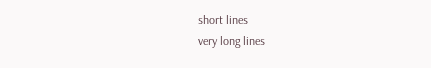short lines
very long lines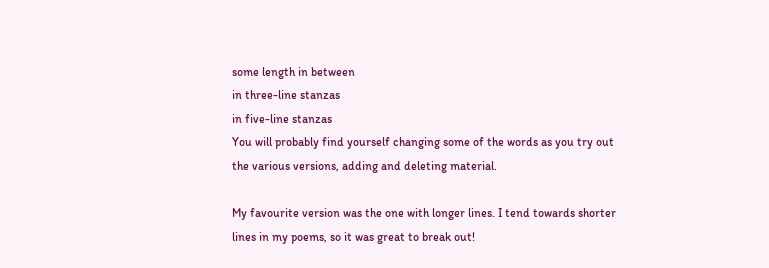some length in between
in three-line stanzas
in five-line stanzas
You will probably find yourself changing some of the words as you try out the various versions, adding and deleting material.

My favourite version was the one with longer lines. I tend towards shorter lines in my poems, so it was great to break out!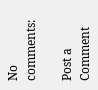No comments:

Post a Comment